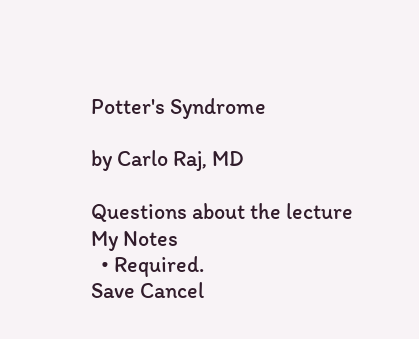Potter's Syndrome

by Carlo Raj, MD

Questions about the lecture
My Notes
  • Required.
Save Cancel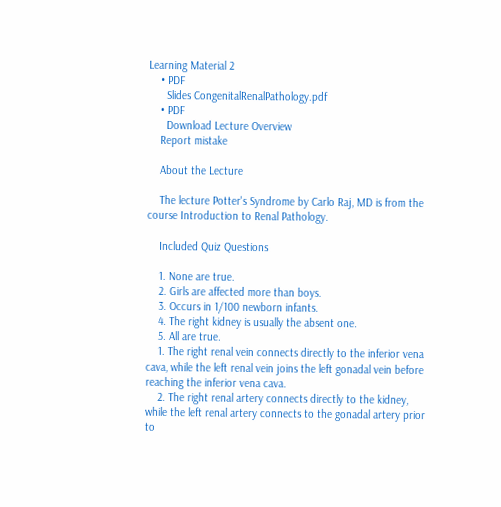Learning Material 2
    • PDF
      Slides CongenitalRenalPathology.pdf
    • PDF
      Download Lecture Overview
    Report mistake

    About the Lecture

    The lecture Potter's Syndrome by Carlo Raj, MD is from the course Introduction to Renal Pathology.

    Included Quiz Questions

    1. None are true.
    2. Girls are affected more than boys.
    3. Occurs in 1/100 newborn infants.
    4. The right kidney is usually the absent one.
    5. All are true.
    1. The right renal vein connects directly to the inferior vena cava, while the left renal vein joins the left gonadal vein before reaching the inferior vena cava.
    2. The right renal artery connects directly to the kidney, while the left renal artery connects to the gonadal artery prior to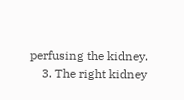perfusing the kidney.
    3. The right kidney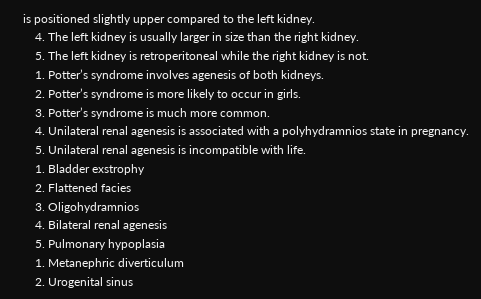is positioned slightly upper compared to the left kidney.
    4. The left kidney is usually larger in size than the right kidney.
    5. The left kidney is retroperitoneal while the right kidney is not.
    1. Potter’s syndrome involves agenesis of both kidneys.
    2. Potter’s syndrome is more likely to occur in girls.
    3. Potter’s syndrome is much more common.
    4. Unilateral renal agenesis is associated with a polyhydramnios state in pregnancy.
    5. Unilateral renal agenesis is incompatible with life.
    1. Bladder exstrophy
    2. Flattened facies
    3. Oligohydramnios
    4. Bilateral renal agenesis
    5. Pulmonary hypoplasia
    1. Metanephric diverticulum
    2. Urogenital sinus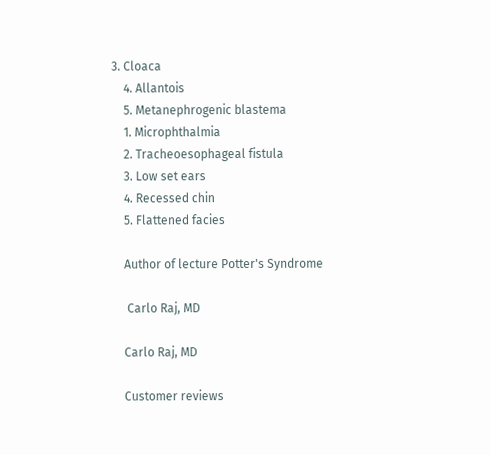3. Cloaca
    4. Allantois
    5. Metanephrogenic blastema
    1. Microphthalmia
    2. Tracheoesophageal fistula
    3. Low set ears
    4. Recessed chin
    5. Flattened facies

    Author of lecture Potter's Syndrome

     Carlo Raj, MD

    Carlo Raj, MD

    Customer reviews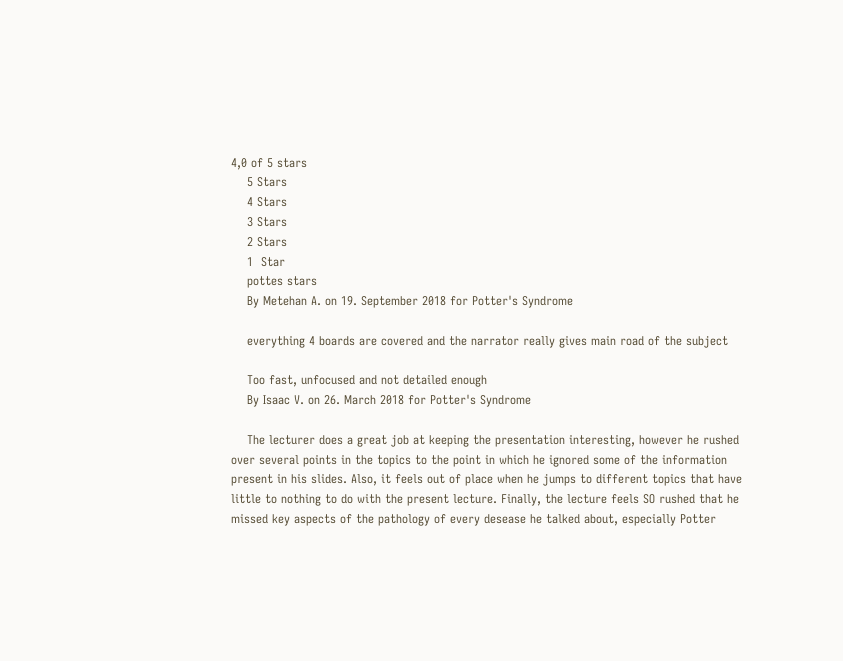4,0 of 5 stars
    5 Stars
    4 Stars
    3 Stars
    2 Stars
    1  Star
    pottes stars
    By Metehan A. on 19. September 2018 for Potter's Syndrome

    everything 4 boards are covered and the narrator really gives main road of the subject

    Too fast, unfocused and not detailed enough
    By Isaac V. on 26. March 2018 for Potter's Syndrome

    The lecturer does a great job at keeping the presentation interesting, however he rushed over several points in the topics to the point in which he ignored some of the information present in his slides. Also, it feels out of place when he jumps to different topics that have little to nothing to do with the present lecture. Finally, the lecture feels SO rushed that he missed key aspects of the pathology of every desease he talked about, especially Potter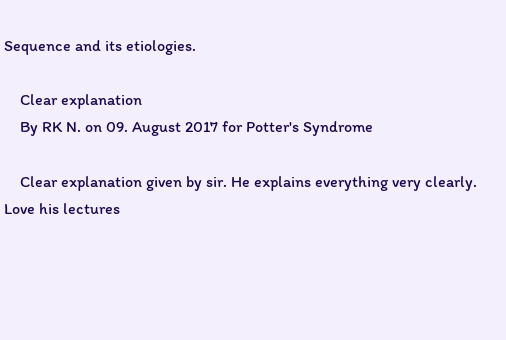Sequence and its etiologies.

    Clear explanation
    By RK N. on 09. August 2017 for Potter's Syndrome

    Clear explanation given by sir. He explains everything very clearly. Love his lectures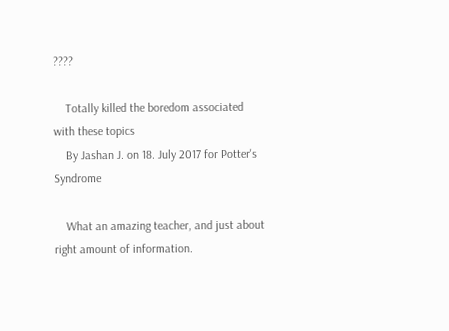????

    Totally killed the boredom associated with these topics
    By Jashan J. on 18. July 2017 for Potter's Syndrome

    What an amazing teacher, and just about right amount of information.